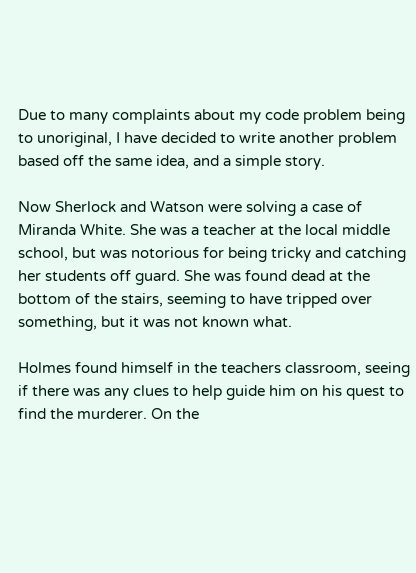Due to many complaints about my code problem being to unoriginal, I have decided to write another problem based off the same idea, and a simple story.

Now Sherlock and Watson were solving a case of Miranda White. She was a teacher at the local middle school, but was notorious for being tricky and catching her students off guard. She was found dead at the bottom of the stairs, seeming to have tripped over something, but it was not known what.

Holmes found himself in the teachers classroom, seeing if there was any clues to help guide him on his quest to find the murderer. On the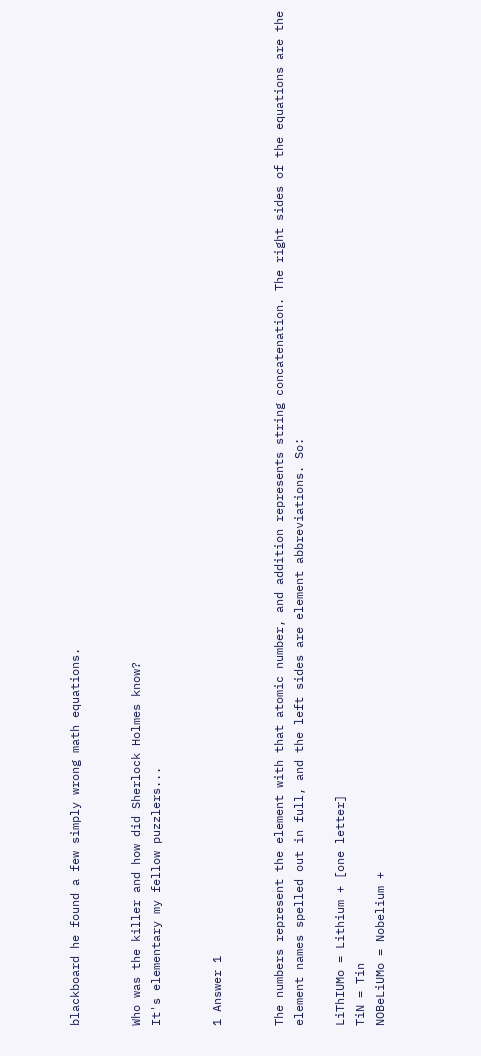blackboard he found a few simply wrong math equations.


Who was the killer and how did Sherlock Holmes know?
It's elementary my fellow puzzlers...


1 Answer 1


The numbers represent the element with that atomic number, and addition represents string concatenation. The right sides of the equations are the element names spelled out in full, and the left sides are element abbreviations. So:

LiThIUMo = Lithium + [one letter]
TiN = Tin
NOBeLiUMo = Nobelium +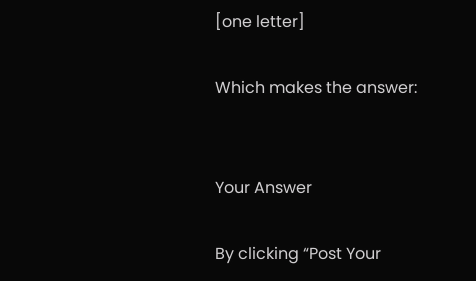[one letter]

Which makes the answer:


Your Answer

By clicking “Post Your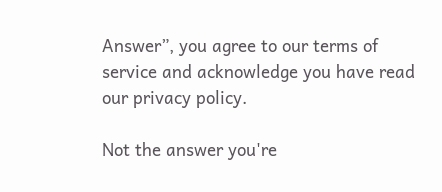Answer”, you agree to our terms of service and acknowledge you have read our privacy policy.

Not the answer you're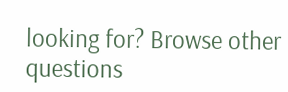looking for? Browse other questions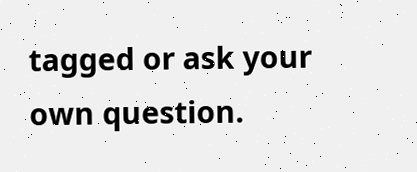tagged or ask your own question.